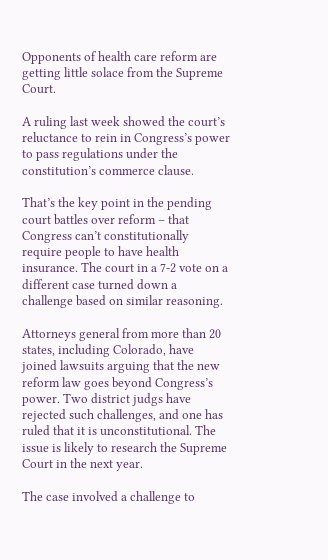Opponents of health care reform are getting little solace from the Supreme Court.

A ruling last week showed the court’s reluctance to rein in Congress’s power to pass regulations under the constitution’s commerce clause.

That’s the key point in the pending court battles over reform – that Congress can’t constitutionally require people to have health insurance. The court in a 7-2 vote on a different case turned down a challenge based on similar reasoning.

Attorneys general from more than 20 states, including Colorado, have joined lawsuits arguing that the new reform law goes beyond Congress’s power. Two district judgs have rejected such challenges, and one has ruled that it is unconstitutional. The issue is likely to research the Supreme Court in the next year.

The case involved a challenge to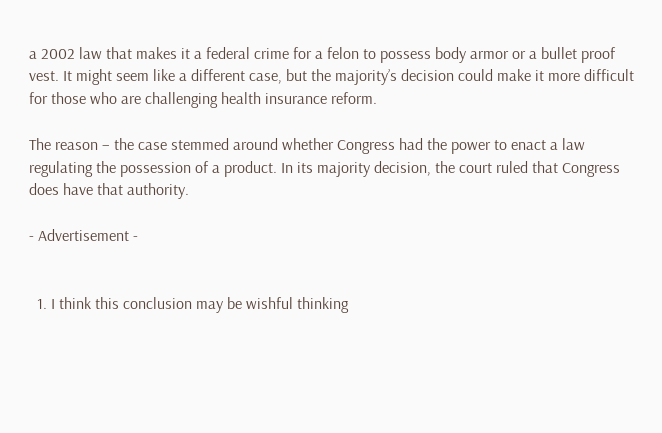a 2002 law that makes it a federal crime for a felon to possess body armor or a bullet proof vest. It might seem like a different case, but the majority’s decision could make it more difficult for those who are challenging health insurance reform.

The reason – the case stemmed around whether Congress had the power to enact a law regulating the possession of a product. In its majority decision, the court ruled that Congress does have that authority.

- Advertisement -


  1. I think this conclusion may be wishful thinking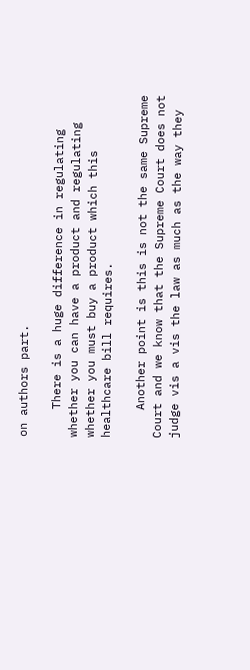on authors part.

    There is a huge difference in regulating whether you can have a product and regulating whether you must buy a product which this healthcare bill requires.

    Another point is this is not the same Supreme Court and we know that the Supreme Court does not judge vis a vis the law as much as the way they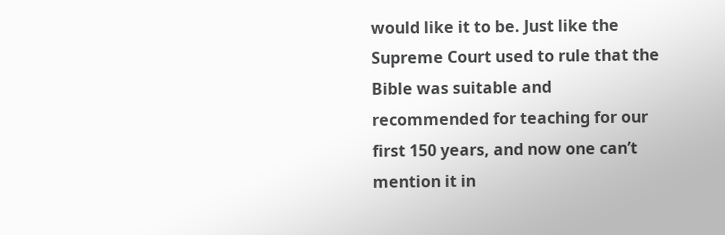would like it to be. Just like the Supreme Court used to rule that the Bible was suitable and recommended for teaching for our first 150 years, and now one can’t mention it in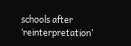schools after ‘reinterpretation’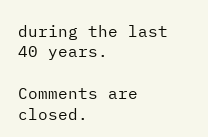during the last 40 years.

Comments are closed.